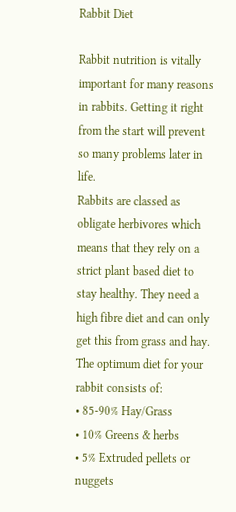Rabbit Diet

Rabbit nutrition is vitally important for many reasons in rabbits. Getting it right from the start will prevent so many problems later in life.
Rabbits are classed as obligate herbivores which means that they rely on a strict plant based diet to stay healthy. They need a high fibre diet and can only get this from grass and hay.
The optimum diet for your rabbit consists of:
• 85-90% Hay/Grass
• 10% Greens & herbs
• 5% Extruded pellets or nuggets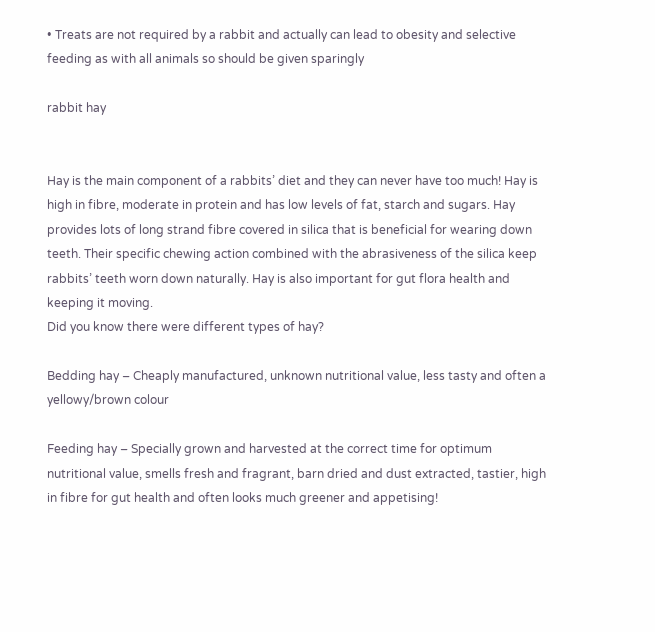• Treats are not required by a rabbit and actually can lead to obesity and selective feeding as with all animals so should be given sparingly

rabbit hay


Hay is the main component of a rabbits’ diet and they can never have too much! Hay is high in fibre, moderate in protein and has low levels of fat, starch and sugars. Hay provides lots of long strand fibre covered in silica that is beneficial for wearing down teeth. Their specific chewing action combined with the abrasiveness of the silica keep rabbits’ teeth worn down naturally. Hay is also important for gut flora health and keeping it moving.
Did you know there were different types of hay?

Bedding hay – Cheaply manufactured, unknown nutritional value, less tasty and often a yellowy/brown colour

Feeding hay – Specially grown and harvested at the correct time for optimum nutritional value, smells fresh and fragrant, barn dried and dust extracted, tastier, high in fibre for gut health and often looks much greener and appetising!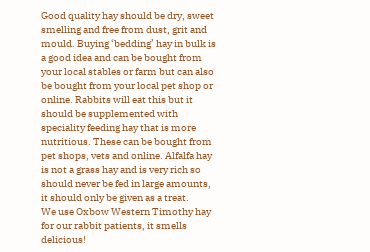Good quality hay should be dry, sweet smelling and free from dust, grit and mould. Buying ‘bedding’ hay in bulk is a good idea and can be bought from your local stables or farm but can also be bought from your local pet shop or online. Rabbits will eat this but it should be supplemented with speciality feeding hay that is more nutritious. These can be bought from pet shops, vets and online. Alfalfa hay is not a grass hay and is very rich so should never be fed in large amounts, it should only be given as a treat.
We use Oxbow Western Timothy hay for our rabbit patients, it smells delicious!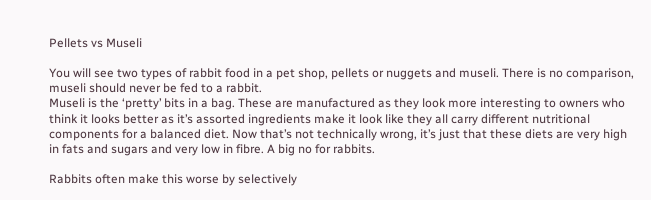Pellets vs Museli

You will see two types of rabbit food in a pet shop, pellets or nuggets and museli. There is no comparison, museli should never be fed to a rabbit.
Museli is the ‘pretty’ bits in a bag. These are manufactured as they look more interesting to owners who think it looks better as it’s assorted ingredients make it look like they all carry different nutritional components for a balanced diet. Now that’s not technically wrong, it’s just that these diets are very high in fats and sugars and very low in fibre. A big no for rabbits.

Rabbits often make this worse by selectively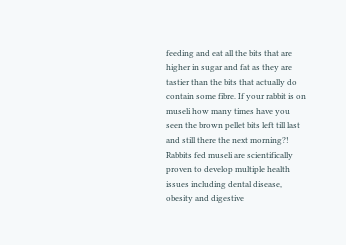feeding and eat all the bits that are higher in sugar and fat as they are tastier than the bits that actually do contain some fibre. If your rabbit is on museli how many times have you seen the brown pellet bits left till last and still there the next morning?! Rabbits fed museli are scientifically proven to develop multiple health issues including dental disease, obesity and digestive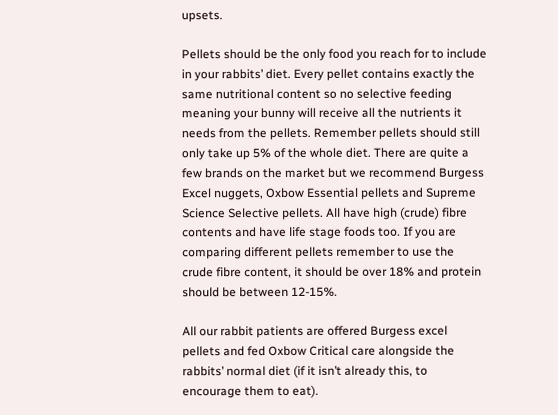upsets.

Pellets should be the only food you reach for to include in your rabbits’ diet. Every pellet contains exactly the same nutritional content so no selective feeding meaning your bunny will receive all the nutrients it needs from the pellets. Remember pellets should still only take up 5% of the whole diet. There are quite a few brands on the market but we recommend Burgess Excel nuggets, Oxbow Essential pellets and Supreme Science Selective pellets. All have high (crude) fibre contents and have life stage foods too. If you are comparing different pellets remember to use the crude fibre content, it should be over 18% and protein should be between 12-15%.

All our rabbit patients are offered Burgess excel pellets and fed Oxbow Critical care alongside the rabbits’ normal diet (if it isn’t already this, to encourage them to eat).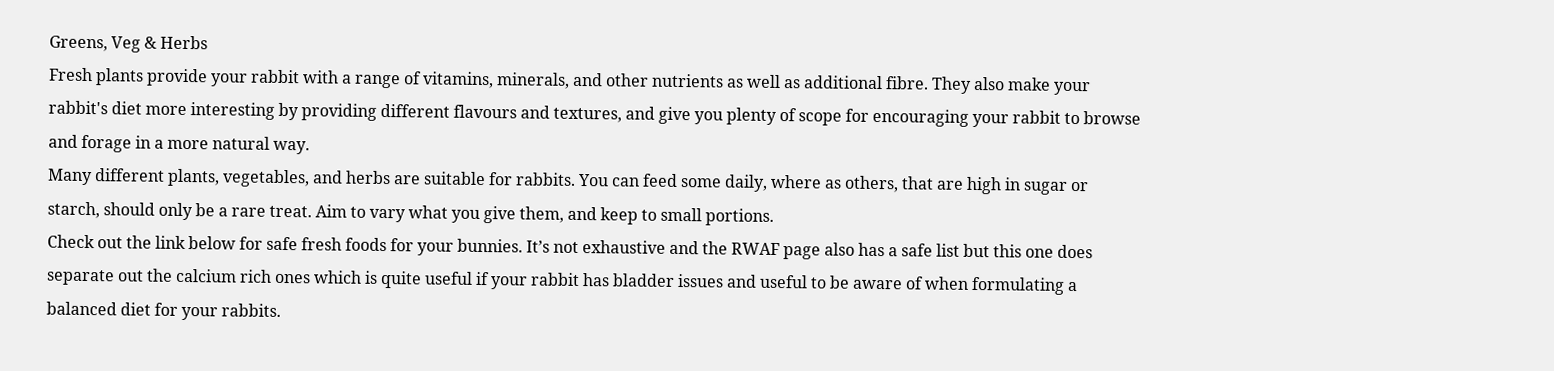Greens, Veg & Herbs
Fresh plants provide your rabbit with a range of vitamins, minerals, and other nutrients as well as additional fibre. They also make your rabbit's diet more interesting by providing different flavours and textures, and give you plenty of scope for encouraging your rabbit to browse and forage in a more natural way.
Many different plants, vegetables, and herbs are suitable for rabbits. You can feed some daily, where as others, that are high in sugar or starch, should only be a rare treat. Aim to vary what you give them, and keep to small portions.
Check out the link below for safe fresh foods for your bunnies. It’s not exhaustive and the RWAF page also has a safe list but this one does separate out the calcium rich ones which is quite useful if your rabbit has bladder issues and useful to be aware of when formulating a balanced diet for your rabbits.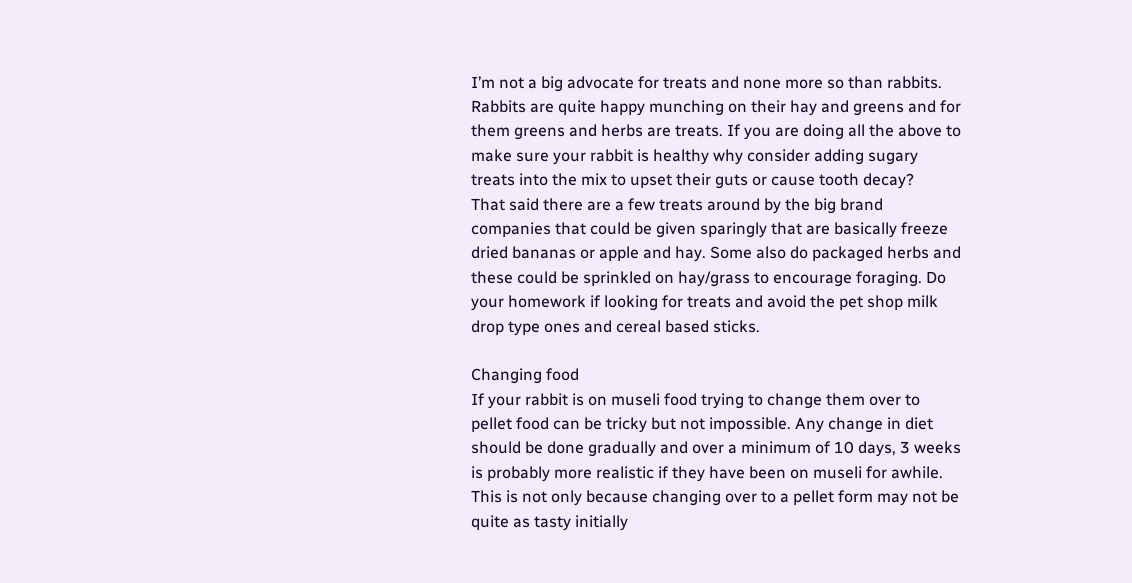I’m not a big advocate for treats and none more so than rabbits. Rabbits are quite happy munching on their hay and greens and for them greens and herbs are treats. If you are doing all the above to make sure your rabbit is healthy why consider adding sugary treats into the mix to upset their guts or cause tooth decay?
That said there are a few treats around by the big brand companies that could be given sparingly that are basically freeze dried bananas or apple and hay. Some also do packaged herbs and these could be sprinkled on hay/grass to encourage foraging. Do your homework if looking for treats and avoid the pet shop milk drop type ones and cereal based sticks.

Changing food
If your rabbit is on museli food trying to change them over to pellet food can be tricky but not impossible. Any change in diet should be done gradually and over a minimum of 10 days, 3 weeks is probably more realistic if they have been on museli for awhile. This is not only because changing over to a pellet form may not be quite as tasty initially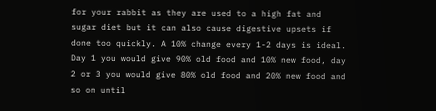for your rabbit as they are used to a high fat and sugar diet but it can also cause digestive upsets if done too quickly. A 10% change every 1-2 days is ideal. Day 1 you would give 90% old food and 10% new food, day 2 or 3 you would give 80% old food and 20% new food and so on until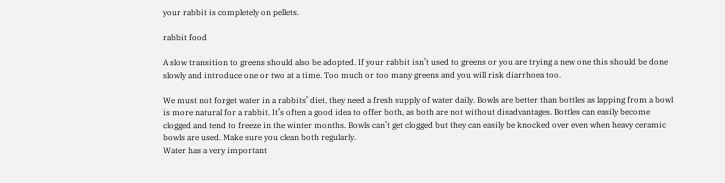your rabbit is completely on pellets.

rabbit food

A slow transition to greens should also be adopted. If your rabbit isn’t used to greens or you are trying a new one this should be done slowly and introduce one or two at a time. Too much or too many greens and you will risk diarrhoea too.

We must not forget water in a rabbits’ diet, they need a fresh supply of water daily. Bowls are better than bottles as lapping from a bowl is more natural for a rabbit. It’s often a good idea to offer both, as both are not without disadvantages. Bottles can easily become clogged and tend to freeze in the winter months. Bowls can’t get clogged but they can easily be knocked over even when heavy ceramic bowls are used. Make sure you clean both regularly.
Water has a very important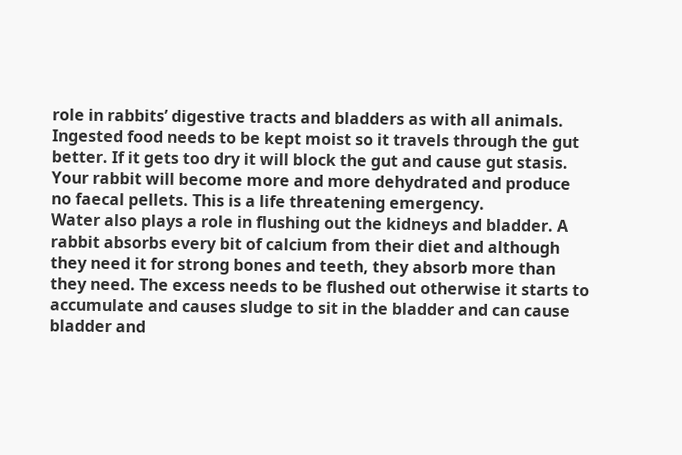role in rabbits’ digestive tracts and bladders as with all animals. Ingested food needs to be kept moist so it travels through the gut better. If it gets too dry it will block the gut and cause gut stasis. Your rabbit will become more and more dehydrated and produce no faecal pellets. This is a life threatening emergency.
Water also plays a role in flushing out the kidneys and bladder. A rabbit absorbs every bit of calcium from their diet and although they need it for strong bones and teeth, they absorb more than they need. The excess needs to be flushed out otherwise it starts to accumulate and causes sludge to sit in the bladder and can cause bladder and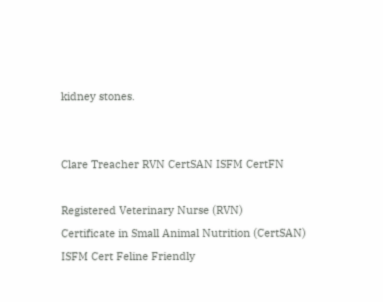kidney stones.


Clare Treacher RVN CertSAN ISFM CertFN

Registered Veterinary Nurse (RVN)
Certificate in Small Animal Nutrition (CertSAN)
ISFM Cert Feline Friendly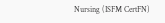Nursing (ISFM CertFN)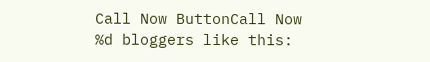Call Now ButtonCall Now
%d bloggers like this: